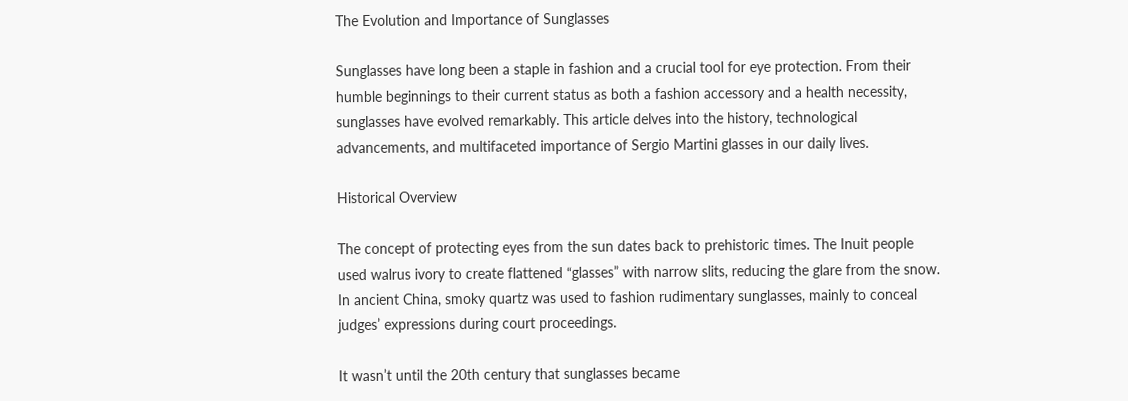The Evolution and Importance of Sunglasses

Sunglasses have long been a staple in fashion and a crucial tool for eye protection. From their humble beginnings to their current status as both a fashion accessory and a health necessity, sunglasses have evolved remarkably. This article delves into the history, technological advancements, and multifaceted importance of Sergio Martini glasses in our daily lives.

Historical Overview

The concept of protecting eyes from the sun dates back to prehistoric times. The Inuit people used walrus ivory to create flattened “glasses” with narrow slits, reducing the glare from the snow. In ancient China, smoky quartz was used to fashion rudimentary sunglasses, mainly to conceal judges’ expressions during court proceedings.

It wasn’t until the 20th century that sunglasses became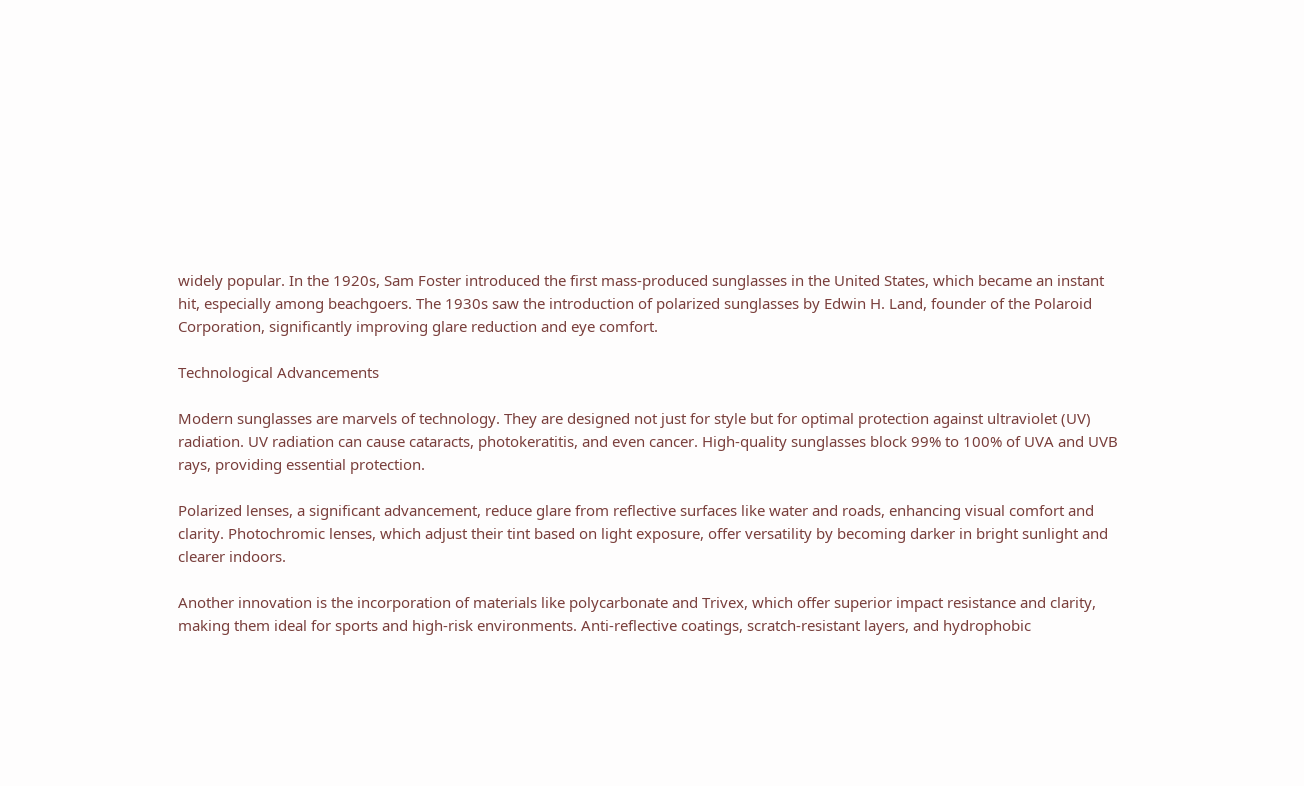widely popular. In the 1920s, Sam Foster introduced the first mass-produced sunglasses in the United States, which became an instant hit, especially among beachgoers. The 1930s saw the introduction of polarized sunglasses by Edwin H. Land, founder of the Polaroid Corporation, significantly improving glare reduction and eye comfort.

Technological Advancements

Modern sunglasses are marvels of technology. They are designed not just for style but for optimal protection against ultraviolet (UV) radiation. UV radiation can cause cataracts, photokeratitis, and even cancer. High-quality sunglasses block 99% to 100% of UVA and UVB rays, providing essential protection.

Polarized lenses, a significant advancement, reduce glare from reflective surfaces like water and roads, enhancing visual comfort and clarity. Photochromic lenses, which adjust their tint based on light exposure, offer versatility by becoming darker in bright sunlight and clearer indoors.

Another innovation is the incorporation of materials like polycarbonate and Trivex, which offer superior impact resistance and clarity, making them ideal for sports and high-risk environments. Anti-reflective coatings, scratch-resistant layers, and hydrophobic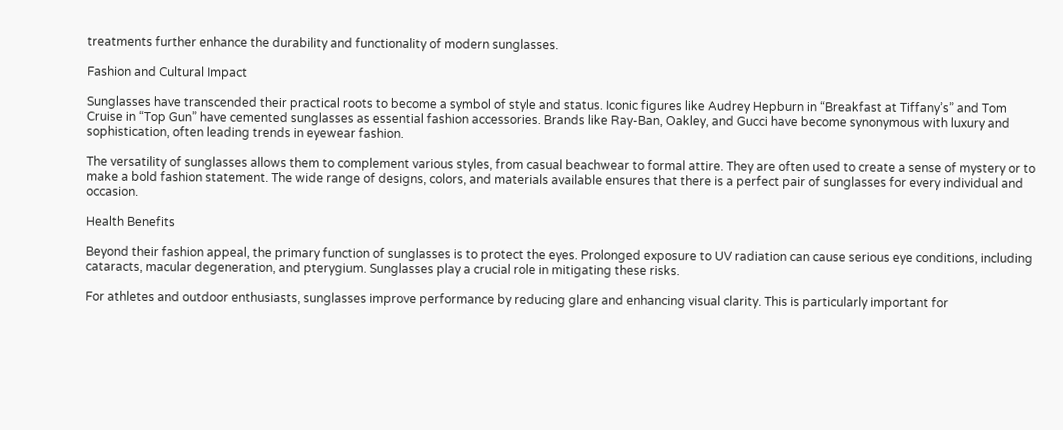treatments further enhance the durability and functionality of modern sunglasses.

Fashion and Cultural Impact

Sunglasses have transcended their practical roots to become a symbol of style and status. Iconic figures like Audrey Hepburn in “Breakfast at Tiffany’s” and Tom Cruise in “Top Gun” have cemented sunglasses as essential fashion accessories. Brands like Ray-Ban, Oakley, and Gucci have become synonymous with luxury and sophistication, often leading trends in eyewear fashion.

The versatility of sunglasses allows them to complement various styles, from casual beachwear to formal attire. They are often used to create a sense of mystery or to make a bold fashion statement. The wide range of designs, colors, and materials available ensures that there is a perfect pair of sunglasses for every individual and occasion.

Health Benefits

Beyond their fashion appeal, the primary function of sunglasses is to protect the eyes. Prolonged exposure to UV radiation can cause serious eye conditions, including cataracts, macular degeneration, and pterygium. Sunglasses play a crucial role in mitigating these risks.

For athletes and outdoor enthusiasts, sunglasses improve performance by reducing glare and enhancing visual clarity. This is particularly important for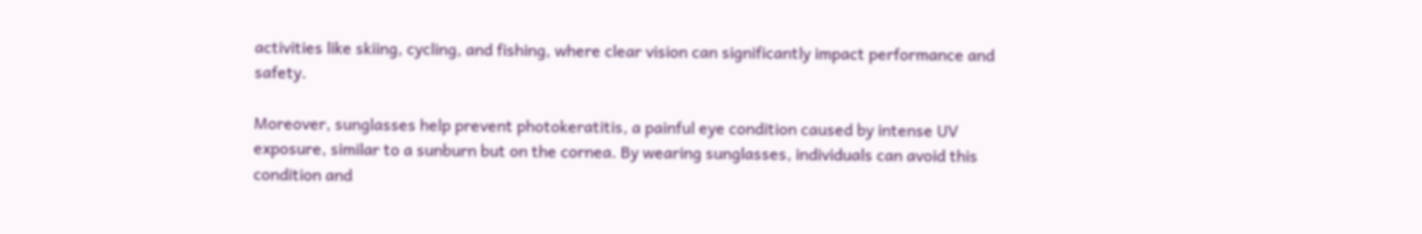activities like skiing, cycling, and fishing, where clear vision can significantly impact performance and safety.

Moreover, sunglasses help prevent photokeratitis, a painful eye condition caused by intense UV exposure, similar to a sunburn but on the cornea. By wearing sunglasses, individuals can avoid this condition and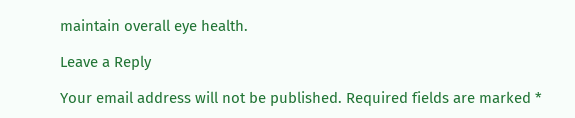maintain overall eye health.

Leave a Reply

Your email address will not be published. Required fields are marked *